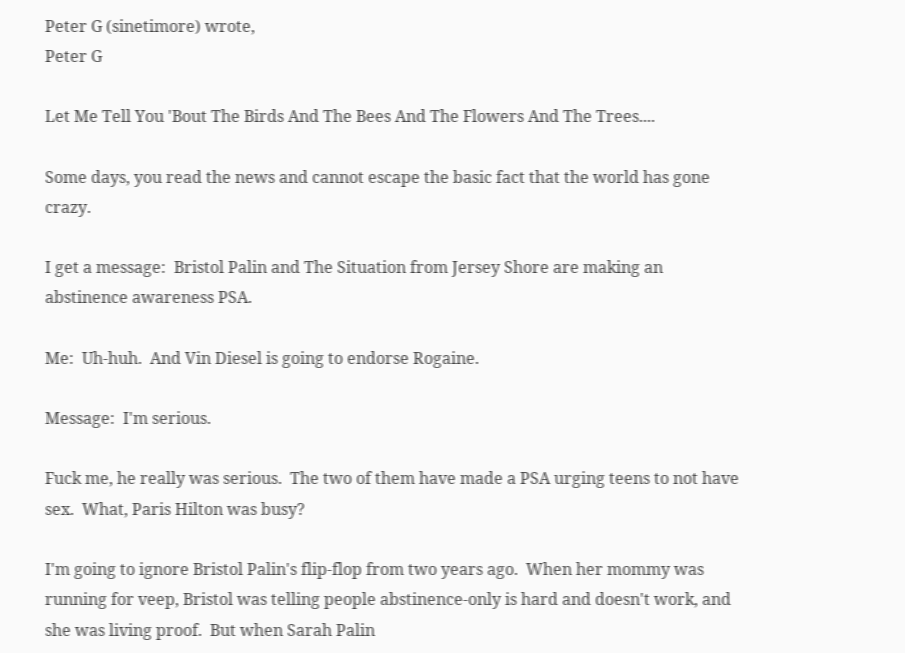Peter G (sinetimore) wrote,
Peter G

Let Me Tell You 'Bout The Birds And The Bees And The Flowers And The Trees....

Some days, you read the news and cannot escape the basic fact that the world has gone crazy.

I get a message:  Bristol Palin and The Situation from Jersey Shore are making an abstinence awareness PSA.

Me:  Uh-huh.  And Vin Diesel is going to endorse Rogaine.

Message:  I'm serious.

Fuck me, he really was serious.  The two of them have made a PSA urging teens to not have sex.  What, Paris Hilton was busy?

I'm going to ignore Bristol Palin's flip-flop from two years ago.  When her mommy was running for veep, Bristol was telling people abstinence-only is hard and doesn't work, and she was living proof.  But when Sarah Palin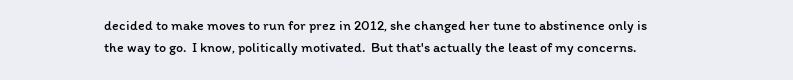decided to make moves to run for prez in 2012, she changed her tune to abstinence only is the way to go.  I know, politically motivated.  But that's actually the least of my concerns.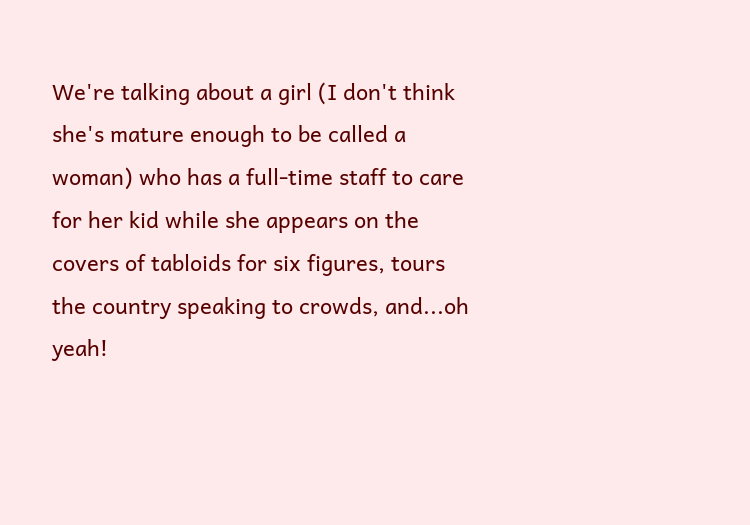We're talking about a girl (I don't think she's mature enough to be called a woman) who has a full-time staff to care for her kid while she appears on the covers of tabloids for six figures, tours the country speaking to crowds, and...oh yeah!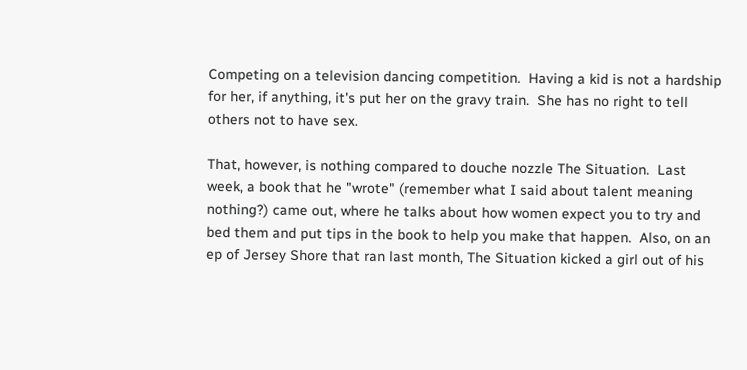Competing on a television dancing competition.  Having a kid is not a hardship for her, if anything, it's put her on the gravy train.  She has no right to tell others not to have sex.

That, however, is nothing compared to douche nozzle The Situation.  Last week, a book that he "wrote" (remember what I said about talent meaning nothing?) came out, where he talks about how women expect you to try and bed them and put tips in the book to help you make that happen.  Also, on an ep of Jersey Shore that ran last month, The Situation kicked a girl out of his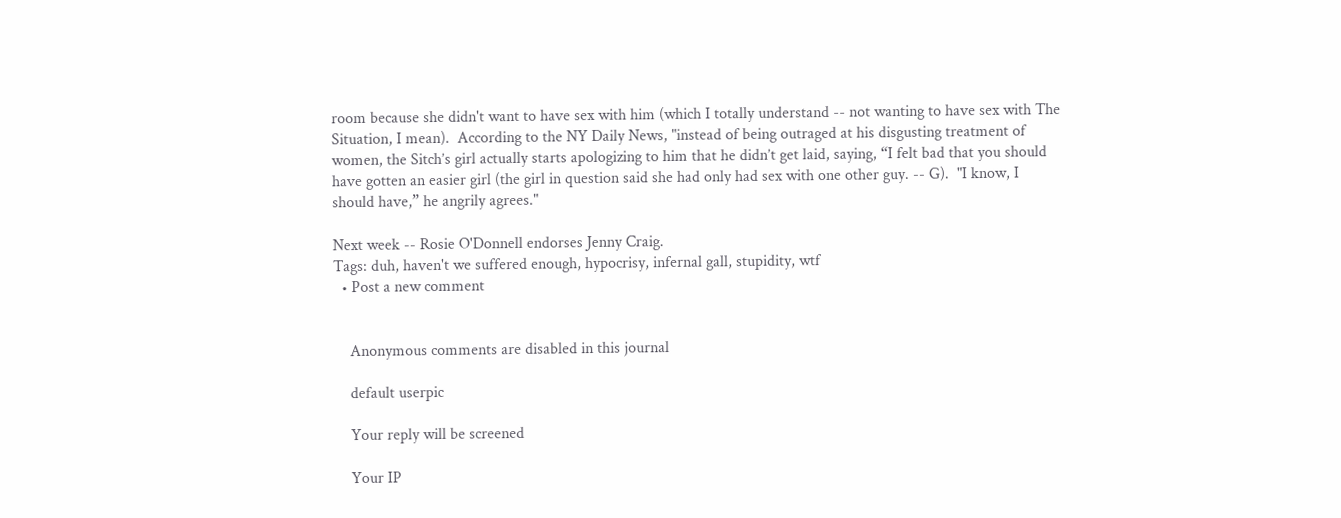room because she didn't want to have sex with him (which I totally understand -- not wanting to have sex with The Situation, I mean).  According to the NY Daily News, "instead of being outraged at his disgusting treatment of women, the Sitch’s girl actually starts apologizing to him that he didn’t get laid, saying, “I felt bad that you should have gotten an easier girl (the girl in question said she had only had sex with one other guy. -- G).  "I know, I should have,” he angrily agrees."

Next week -- Rosie O'Donnell endorses Jenny Craig.
Tags: duh, haven't we suffered enough, hypocrisy, infernal gall, stupidity, wtf
  • Post a new comment


    Anonymous comments are disabled in this journal

    default userpic

    Your reply will be screened

    Your IP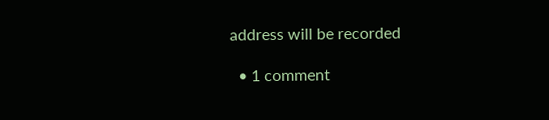address will be recorded

  • 1 comment